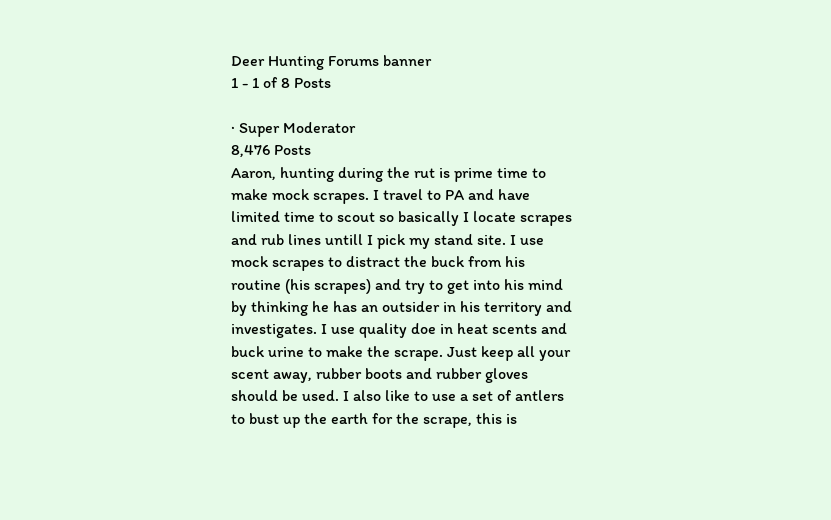Deer Hunting Forums banner
1 - 1 of 8 Posts

· Super Moderator
8,476 Posts
Aaron, hunting during the rut is prime time to make mock scrapes. I travel to PA and have limited time to scout so basically I locate scrapes and rub lines untill I pick my stand site. I use mock scrapes to distract the buck from his routine (his scrapes) and try to get into his mind by thinking he has an outsider in his territory and investigates. I use quality doe in heat scents and buck urine to make the scrape. Just keep all your scent away, rubber boots and rubber gloves should be used. I also like to use a set of antlers to bust up the earth for the scrape, this is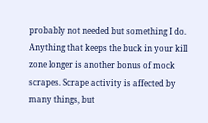probably not needed but something I do. Anything that keeps the buck in your kill zone longer is another bonus of mock scrapes. Scrape activity is affected by many things, but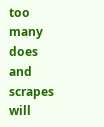too many does and scrapes will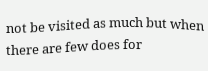not be visited as much but when there are few does for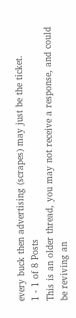every buck then advertising (scrapes) may just be the ticket.
1 - 1 of 8 Posts
This is an older thread, you may not receive a response, and could be reviving an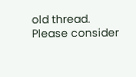old thread. Please consider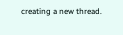creating a new thread.